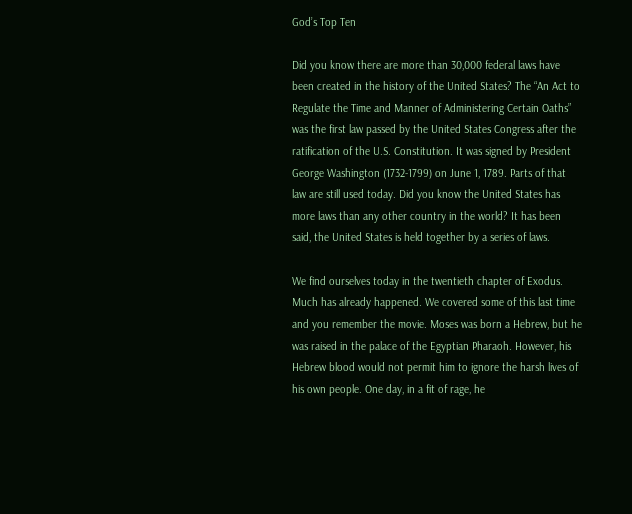God’s Top Ten

Did you know there are more than 30,000 federal laws have been created in the history of the United States? The “An Act to Regulate the Time and Manner of Administering Certain Oaths” was the first law passed by the United States Congress after the ratification of the U.S. Constitution. It was signed by President George Washington (1732-1799) on June 1, 1789. Parts of that law are still used today. Did you know the United States has more laws than any other country in the world? It has been said, the United States is held together by a series of laws.

We find ourselves today in the twentieth chapter of Exodus. Much has already happened. We covered some of this last time and you remember the movie. Moses was born a Hebrew, but he was raised in the palace of the Egyptian Pharaoh. However, his Hebrew blood would not permit him to ignore the harsh lives of his own people. One day, in a fit of rage, he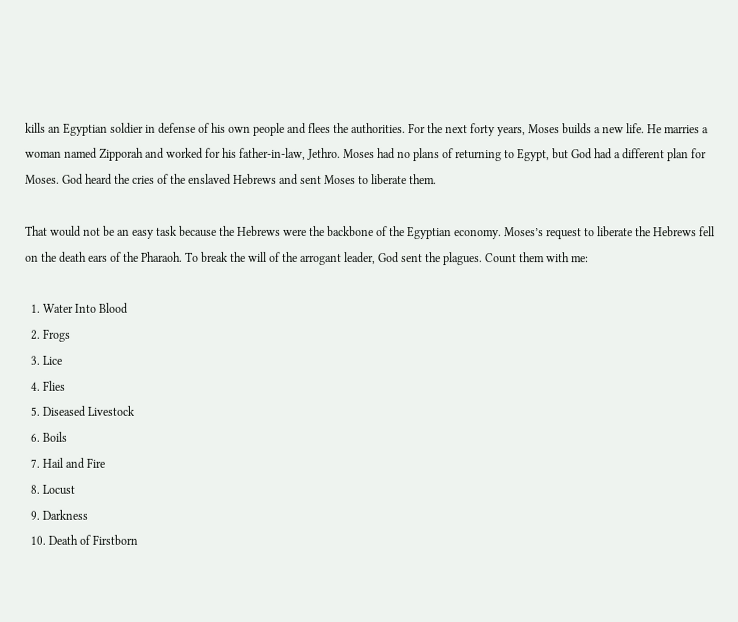kills an Egyptian soldier in defense of his own people and flees the authorities. For the next forty years, Moses builds a new life. He marries a woman named Zipporah and worked for his father-in-law, Jethro. Moses had no plans of returning to Egypt, but God had a different plan for Moses. God heard the cries of the enslaved Hebrews and sent Moses to liberate them.

That would not be an easy task because the Hebrews were the backbone of the Egyptian economy. Moses’s request to liberate the Hebrews fell on the death ears of the Pharaoh. To break the will of the arrogant leader, God sent the plagues. Count them with me:

  1. Water Into Blood
  2. Frogs
  3. Lice
  4. Flies
  5. Diseased Livestock
  6. Boils
  7. Hail and Fire
  8. Locust
  9. Darkness
  10. Death of Firstborn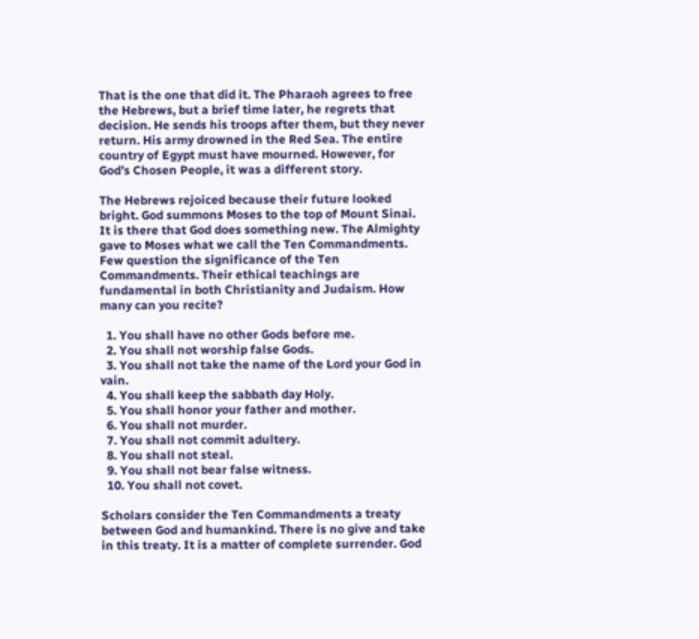That is the one that did it. The Pharaoh agrees to free the Hebrews, but a brief time later, he regrets that decision. He sends his troops after them, but they never return. His army drowned in the Red Sea. The entire country of Egypt must have mourned. However, for God’s Chosen People, it was a different story.

The Hebrews rejoiced because their future looked bright. God summons Moses to the top of Mount Sinai. It is there that God does something new. The Almighty gave to Moses what we call the Ten Commandments. Few question the significance of the Ten Commandments. Their ethical teachings are fundamental in both Christianity and Judaism. How many can you recite?

  1. You shall have no other Gods before me.
  2. You shall not worship false Gods.
  3. You shall not take the name of the Lord your God in vain.
  4. You shall keep the sabbath day Holy.
  5. You shall honor your father and mother.
  6. You shall not murder.
  7. You shall not commit adultery.
  8. You shall not steal.
  9. You shall not bear false witness.
  10. You shall not covet.

Scholars consider the Ten Commandments a treaty between God and humankind. There is no give and take in this treaty. It is a matter of complete surrender. God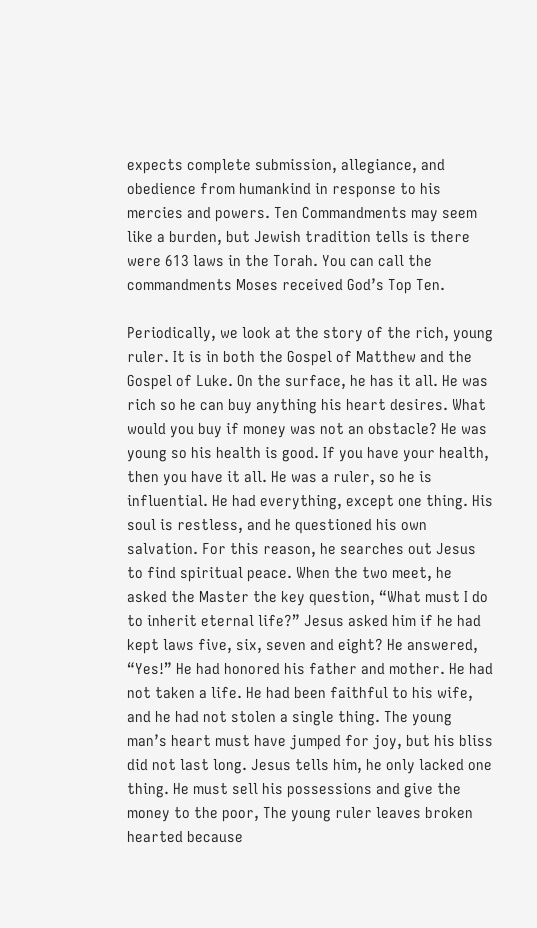expects complete submission, allegiance, and obedience from humankind in response to his mercies and powers. Ten Commandments may seem like a burden, but Jewish tradition tells is there were 613 laws in the Torah. You can call the commandments Moses received God’s Top Ten.

Periodically, we look at the story of the rich, young ruler. It is in both the Gospel of Matthew and the Gospel of Luke. On the surface, he has it all. He was rich so he can buy anything his heart desires. What would you buy if money was not an obstacle? He was young so his health is good. If you have your health, then you have it all. He was a ruler, so he is influential. He had everything, except one thing. His soul is restless, and he questioned his own salvation. For this reason, he searches out Jesus to find spiritual peace. When the two meet, he asked the Master the key question, “What must I do to inherit eternal life?” Jesus asked him if he had kept laws five, six, seven and eight? He answered, “Yes!” He had honored his father and mother. He had not taken a life. He had been faithful to his wife, and he had not stolen a single thing. The young man’s heart must have jumped for joy, but his bliss did not last long. Jesus tells him, he only lacked one thing. He must sell his possessions and give the money to the poor, The young ruler leaves broken hearted because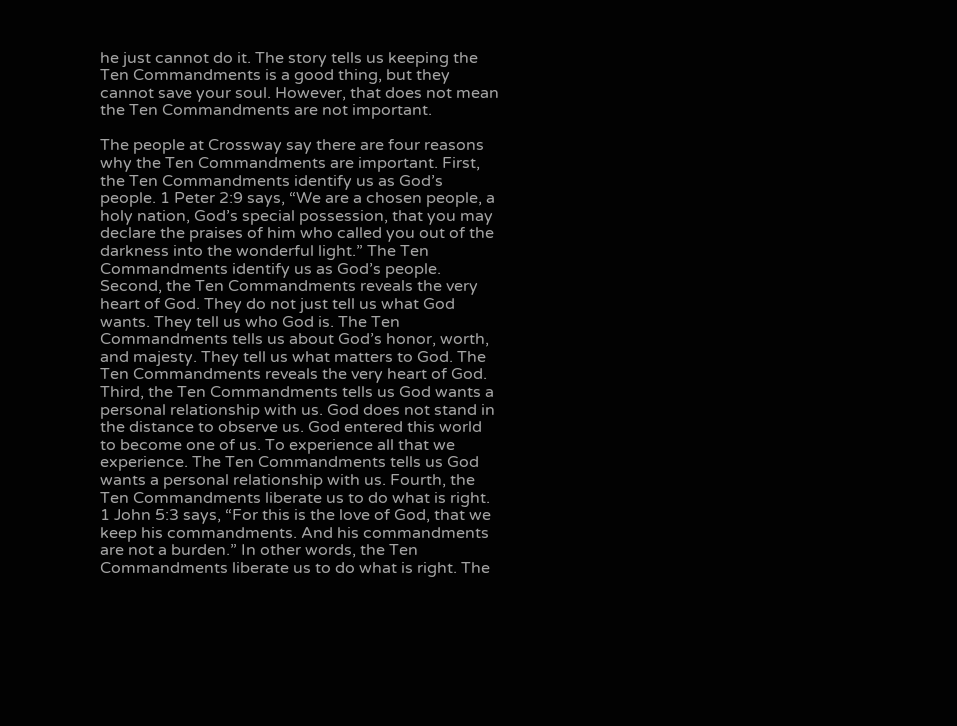he just cannot do it. The story tells us keeping the Ten Commandments is a good thing, but they cannot save your soul. However, that does not mean the Ten Commandments are not important.

The people at Crossway say there are four reasons why the Ten Commandments are important. First, the Ten Commandments identify us as God’s people. 1 Peter 2:9 says, “We are a chosen people, a holy nation, God’s special possession, that you may declare the praises of him who called you out of the darkness into the wonderful light.” The Ten Commandments identify us as God’s people. Second, the Ten Commandments reveals the very heart of God. They do not just tell us what God wants. They tell us who God is. The Ten Commandments tells us about God’s honor, worth, and majesty. They tell us what matters to God. The Ten Commandments reveals the very heart of God. Third, the Ten Commandments tells us God wants a personal relationship with us. God does not stand in the distance to observe us. God entered this world to become one of us. To experience all that we experience. The Ten Commandments tells us God wants a personal relationship with us. Fourth, the Ten Commandments liberate us to do what is right. 1 John 5:3 says, “For this is the love of God, that we keep his commandments. And his commandments are not a burden.” In other words, the Ten Commandments liberate us to do what is right. The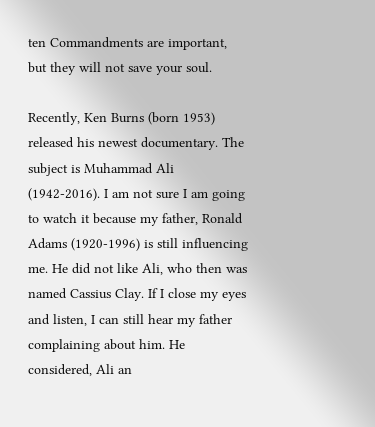ten Commandments are important, but they will not save your soul.

Recently, Ken Burns (born 1953) released his newest documentary. The subject is Muhammad Ali (1942-2016). I am not sure I am going to watch it because my father, Ronald Adams (1920-1996) is still influencing me. He did not like Ali, who then was named Cassius Clay. If I close my eyes and listen, I can still hear my father complaining about him. He considered, Ali an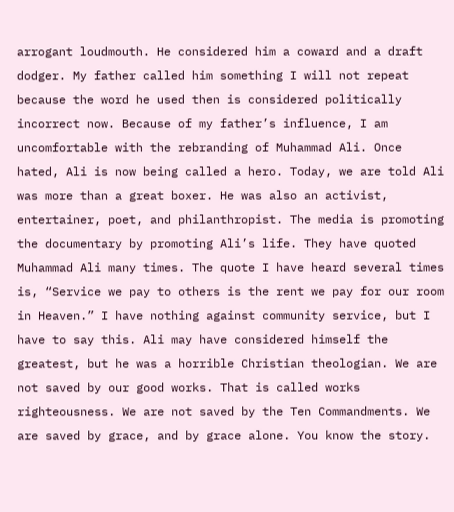arrogant loudmouth. He considered him a coward and a draft dodger. My father called him something I will not repeat because the word he used then is considered politically incorrect now. Because of my father’s influence, I am uncomfortable with the rebranding of Muhammad Ali. Once hated, Ali is now being called a hero. Today, we are told Ali was more than a great boxer. He was also an activist, entertainer, poet, and philanthropist. The media is promoting the documentary by promoting Ali’s life. They have quoted Muhammad Ali many times. The quote I have heard several times is, “Service we pay to others is the rent we pay for our room in Heaven.” I have nothing against community service, but I have to say this. Ali may have considered himself the greatest, but he was a horrible Christian theologian. We are not saved by our good works. That is called works righteousness. We are not saved by the Ten Commandments. We are saved by grace, and by grace alone. You know the story.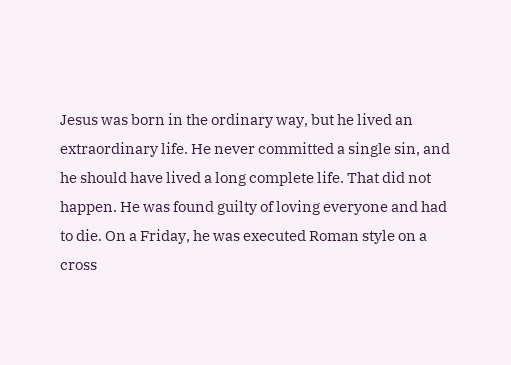Jesus was born in the ordinary way, but he lived an extraordinary life. He never committed a single sin, and he should have lived a long complete life. That did not happen. He was found guilty of loving everyone and had to die. On a Friday, he was executed Roman style on a cross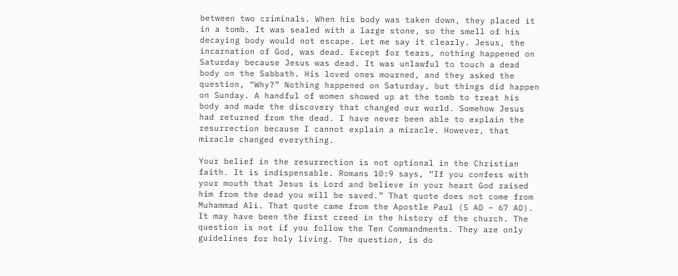between two criminals. When his body was taken down, they placed it in a tomb. It was sealed with a large stone, so the smell of his decaying body would not escape. Let me say it clearly. Jesus, the incarnation of God, was dead. Except for tears, nothing happened on Saturday because Jesus was dead. It was unlawful to touch a dead body on the Sabbath. His loved ones mourned, and they asked the question, “Why?” Nothing happened on Saturday, but things did happen on Sunday. A handful of women showed up at the tomb to treat his body and made the discovery that changed our world. Somehow Jesus had returned from the dead. I have never been able to explain the resurrection because I cannot explain a miracle. However, that miracle changed everything.

Your belief in the resurrection is not optional in the Christian faith. It is indispensable. Romans 10:9 says, “If you confess with your mouth that Jesus is Lord and believe in your heart God raised him from the dead you will be saved.” That quote does not come from Muhammad Ali. That quote came from the Apostle Paul (5 AD – 67 AD). It may have been the first creed in the history of the church. The question is not if you follow the Ten Commandments. They are only guidelines for holy living. The question, is do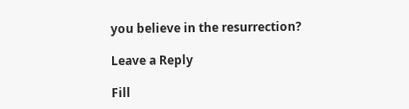you believe in the resurrection?

Leave a Reply

Fill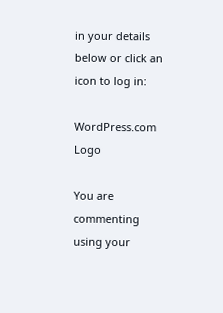in your details below or click an icon to log in:

WordPress.com Logo

You are commenting using your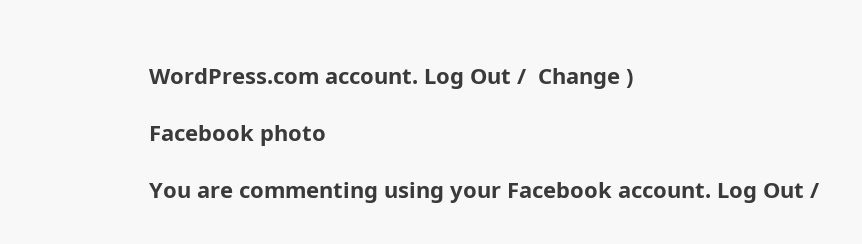WordPress.com account. Log Out /  Change )

Facebook photo

You are commenting using your Facebook account. Log Out /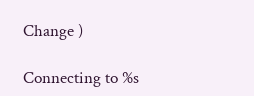Change )

Connecting to %s